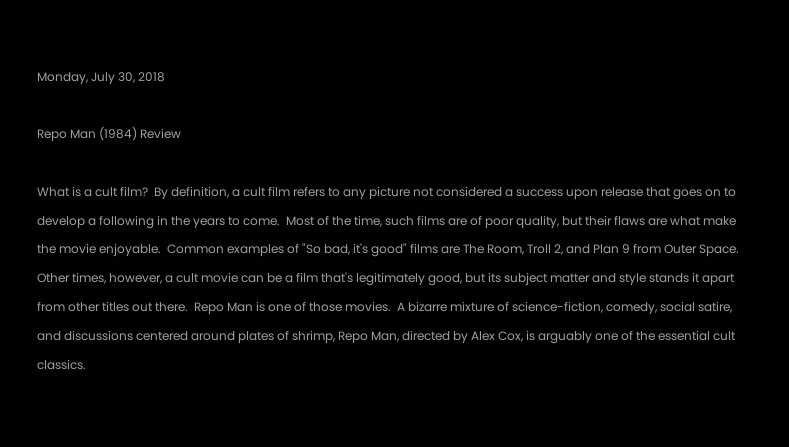Monday, July 30, 2018

Repo Man (1984) Review

What is a cult film?  By definition, a cult film refers to any picture not considered a success upon release that goes on to develop a following in the years to come.  Most of the time, such films are of poor quality, but their flaws are what make the movie enjoyable.  Common examples of "So bad, it's good" films are The Room, Troll 2, and Plan 9 from Outer Space.  Other times, however, a cult movie can be a film that's legitimately good, but its subject matter and style stands it apart from other titles out there.  Repo Man is one of those movies.  A bizarre mixture of science-fiction, comedy, social satire, and discussions centered around plates of shrimp, Repo Man, directed by Alex Cox, is arguably one of the essential cult classics.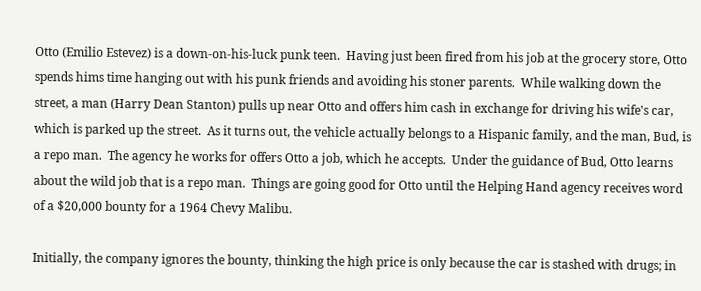Otto (Emilio Estevez) is a down-on-his-luck punk teen.  Having just been fired from his job at the grocery store, Otto spends hims time hanging out with his punk friends and avoiding his stoner parents.  While walking down the street, a man (Harry Dean Stanton) pulls up near Otto and offers him cash in exchange for driving his wife's car, which is parked up the street.  As it turns out, the vehicle actually belongs to a Hispanic family, and the man, Bud, is a repo man.  The agency he works for offers Otto a job, which he accepts.  Under the guidance of Bud, Otto learns about the wild job that is a repo man.  Things are going good for Otto until the Helping Hand agency receives word of a $20,000 bounty for a 1964 Chevy Malibu.

Initially, the company ignores the bounty, thinking the high price is only because the car is stashed with drugs; in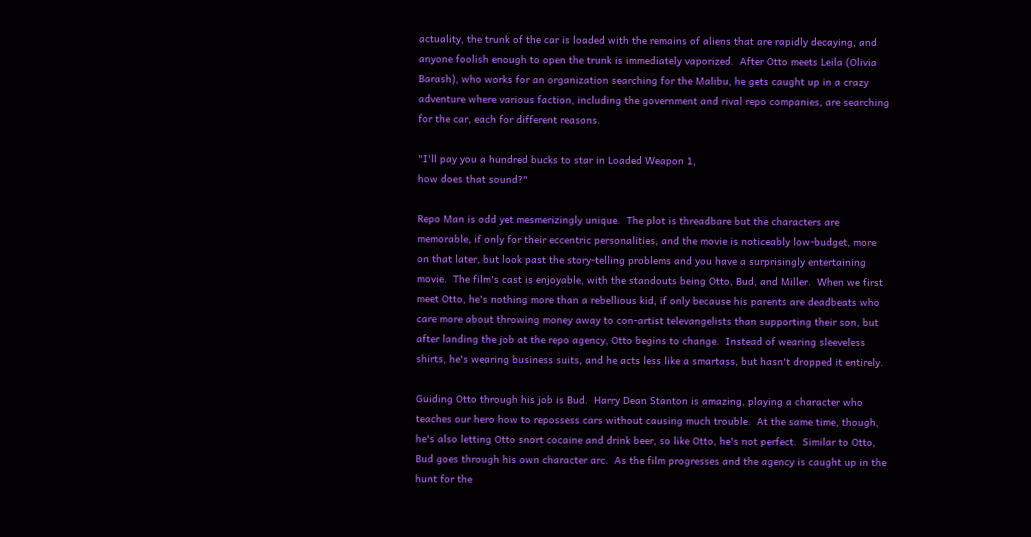actuality, the trunk of the car is loaded with the remains of aliens that are rapidly decaying, and anyone foolish enough to open the trunk is immediately vaporized.  After Otto meets Leila (Olivia Barash), who works for an organization searching for the Malibu, he gets caught up in a crazy adventure where various faction, including the government and rival repo companies, are searching for the car, each for different reasons.

"I'll pay you a hundred bucks to star in Loaded Weapon 1,
how does that sound?"

Repo Man is odd yet mesmerizingly unique.  The plot is threadbare but the characters are memorable, if only for their eccentric personalities, and the movie is noticeably low-budget, more on that later, but look past the story-telling problems and you have a surprisingly entertaining movie.  The film's cast is enjoyable, with the standouts being Otto, Bud, and Miller.  When we first meet Otto, he's nothing more than a rebellious kid, if only because his parents are deadbeats who care more about throwing money away to con-artist televangelists than supporting their son, but after landing the job at the repo agency, Otto begins to change.  Instead of wearing sleeveless shirts, he's wearing business suits, and he acts less like a smartass, but hasn't dropped it entirely.

Guiding Otto through his job is Bud.  Harry Dean Stanton is amazing, playing a character who teaches our hero how to repossess cars without causing much trouble.  At the same time, though, he's also letting Otto snort cocaine and drink beer, so like Otto, he's not perfect.  Similar to Otto, Bud goes through his own character arc.  As the film progresses and the agency is caught up in the hunt for the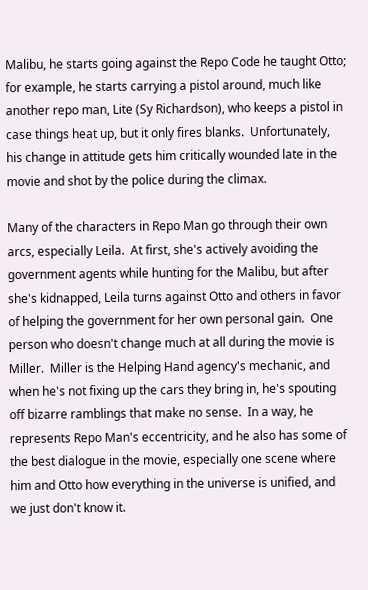Malibu, he starts going against the Repo Code he taught Otto; for example, he starts carrying a pistol around, much like another repo man, Lite (Sy Richardson), who keeps a pistol in case things heat up, but it only fires blanks.  Unfortunately, his change in attitude gets him critically wounded late in the movie and shot by the police during the climax.

Many of the characters in Repo Man go through their own arcs, especially Leila.  At first, she's actively avoiding the government agents while hunting for the Malibu, but after she's kidnapped, Leila turns against Otto and others in favor of helping the government for her own personal gain.  One person who doesn't change much at all during the movie is Miller.  Miller is the Helping Hand agency's mechanic, and when he's not fixing up the cars they bring in, he's spouting off bizarre ramblings that make no sense.  In a way, he represents Repo Man's eccentricity, and he also has some of the best dialogue in the movie, especially one scene where him and Otto how everything in the universe is unified, and we just don't know it.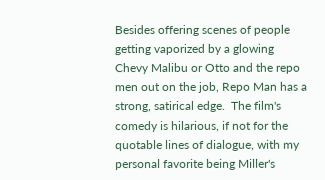Besides offering scenes of people getting vaporized by a glowing Chevy Malibu or Otto and the repo men out on the job, Repo Man has a strong, satirical edge.  The film's comedy is hilarious, if not for the quotable lines of dialogue, with my personal favorite being Miller's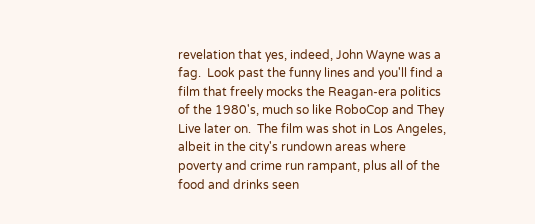revelation that yes, indeed, John Wayne was a fag.  Look past the funny lines and you'll find a film that freely mocks the Reagan-era politics of the 1980's, much so like RoboCop and They Live later on.  The film was shot in Los Angeles, albeit in the city's rundown areas where poverty and crime run rampant, plus all of the food and drinks seen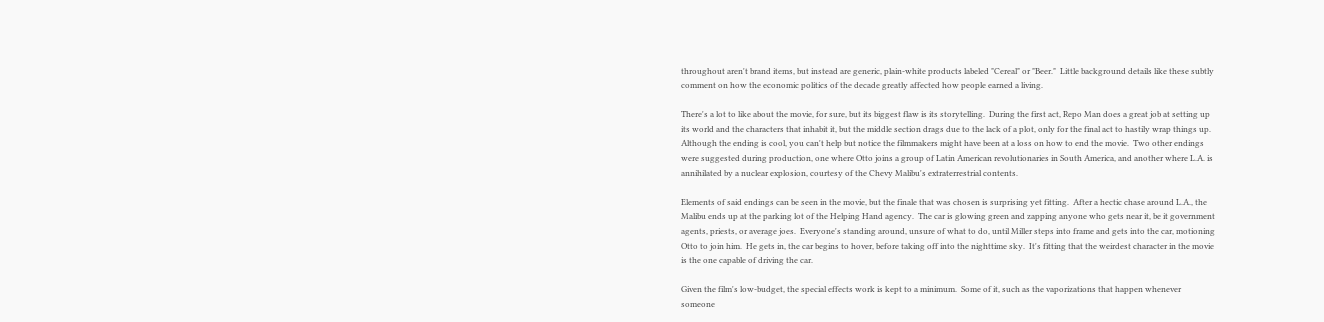throughout aren't brand items, but instead are generic, plain-white products labeled "Cereal" or "Beer."  Little background details like these subtly comment on how the economic politics of the decade greatly affected how people earned a living.

There's a lot to like about the movie, for sure, but its biggest flaw is its storytelling.  During the first act, Repo Man does a great job at setting up its world and the characters that inhabit it, but the middle section drags due to the lack of a plot, only for the final act to hastily wrap things up.  Although the ending is cool, you can't help but notice the filmmakers might have been at a loss on how to end the movie.  Two other endings were suggested during production, one where Otto joins a group of Latin American revolutionaries in South America, and another where L.A. is annihilated by a nuclear explosion, courtesy of the Chevy Malibu's extraterrestrial contents.

Elements of said endings can be seen in the movie, but the finale that was chosen is surprising yet fitting.  After a hectic chase around L.A., the Malibu ends up at the parking lot of the Helping Hand agency.  The car is glowing green and zapping anyone who gets near it, be it government agents, priests, or average joes.  Everyone's standing around, unsure of what to do, until Miller steps into frame and gets into the car, motioning Otto to join him.  He gets in, the car begins to hover, before taking off into the nighttime sky.  It's fitting that the weirdest character in the movie is the one capable of driving the car.

Given the film's low-budget, the special effects work is kept to a minimum.  Some of it, such as the vaporizations that happen whenever someone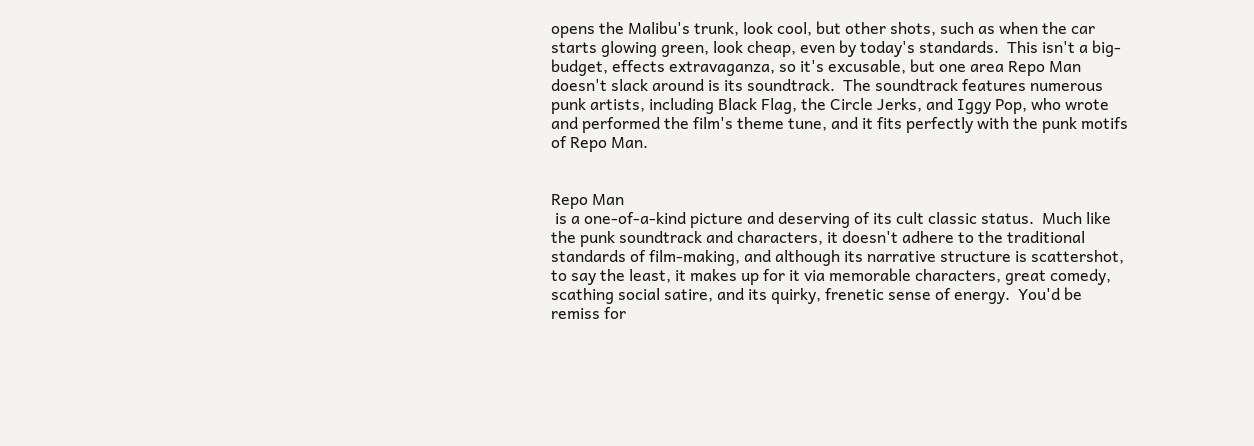opens the Malibu's trunk, look cool, but other shots, such as when the car starts glowing green, look cheap, even by today's standards.  This isn't a big-budget, effects extravaganza, so it's excusable, but one area Repo Man doesn't slack around is its soundtrack.  The soundtrack features numerous punk artists, including Black Flag, the Circle Jerks, and Iggy Pop, who wrote and performed the film's theme tune, and it fits perfectly with the punk motifs of Repo Man.


Repo Man
 is a one-of-a-kind picture and deserving of its cult classic status.  Much like the punk soundtrack and characters, it doesn't adhere to the traditional standards of film-making, and although its narrative structure is scattershot, to say the least, it makes up for it via memorable characters, great comedy, scathing social satire, and its quirky, frenetic sense of energy.  You'd be remiss for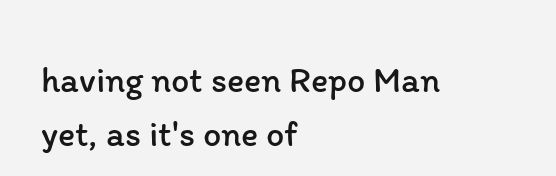having not seen Repo Man yet, as it's one of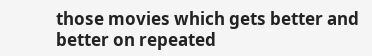those movies which gets better and better on repeated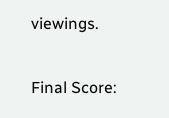viewings.

Final Score: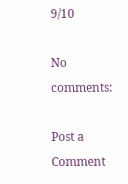9/10

No comments:

Post a Comment